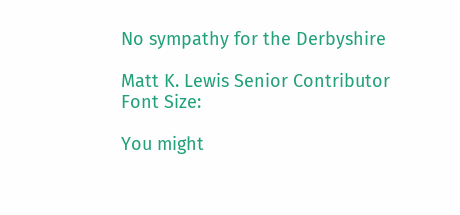No sympathy for the Derbyshire

Matt K. Lewis Senior Contributor
Font Size:

You might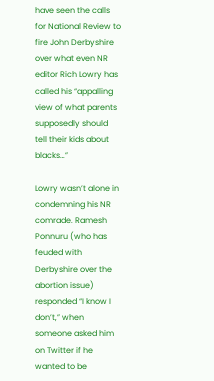have seen the calls for National Review to fire John Derbyshire over what even NR editor Rich Lowry has called his “appalling view of what parents supposedly should tell their kids about blacks…”

Lowry wasn’t alone in condemning his NR comrade. Ramesh Ponnuru (who has feuded with Derbyshire over the abortion issue) responded “I know I don’t,” when someone asked him on Twitter if he wanted to be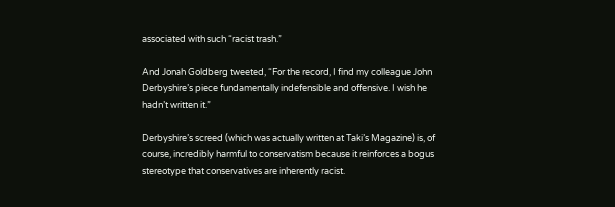associated with such “racist trash.”

And Jonah Goldberg tweeted, “For the record, I find my colleague John Derbyshire’s piece fundamentally indefensible and offensive. I wish he hadn’t written it.”

Derbyshire’s screed (which was actually written at Taki’s Magazine) is, of course, incredibly harmful to conservatism because it reinforces a bogus stereotype that conservatives are inherently racist.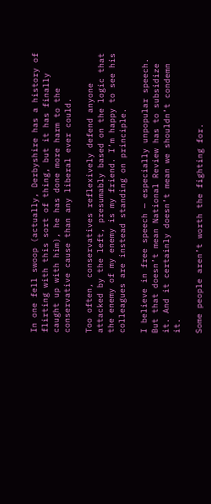In one fell swoop (actually, Derbyshire has a history of flirting with this sort of thing, but it has finally caught up with him), he has done more harm to the conservative cause than any liberal ever could.

Too often, conservatives reflexively defend anyone attacked by the left, presumably based on the logic that the enemy of my enemy is my friend. I’m happy to see his colleagues are instead standing on principle.

I believe in free speech — especially unpopular speech. But that doesn’t mean National Review has to subsidize it. And it certainly doesn’t mean we shouldn’t condemn it.

Some people aren’t worth the fighting for.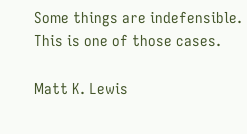Some things are indefensible. This is one of those cases.

Matt K. Lewis